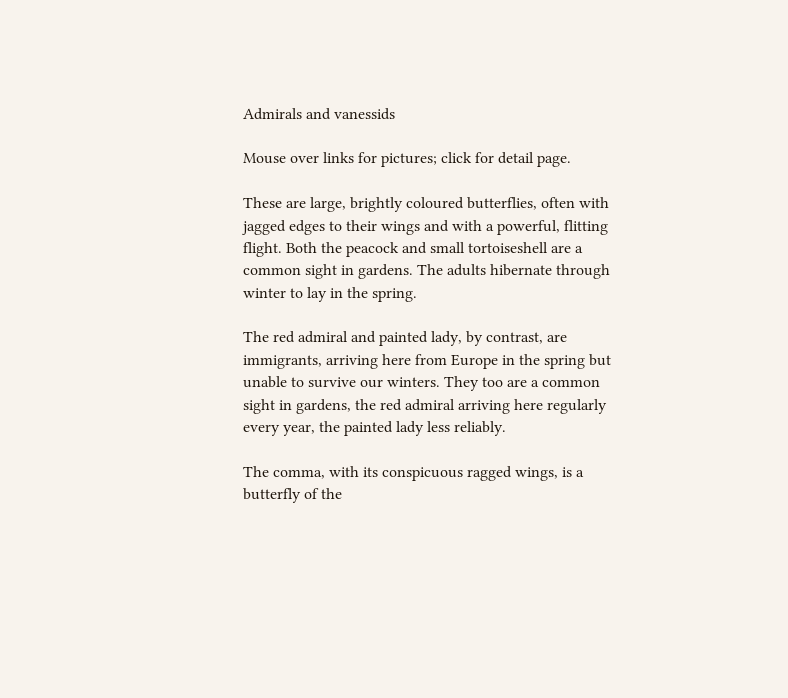Admirals and vanessids

Mouse over links for pictures; click for detail page.

These are large, brightly coloured butterflies, often with jagged edges to their wings and with a powerful, flitting flight. Both the peacock and small tortoiseshell are a common sight in gardens. The adults hibernate through winter to lay in the spring.

The red admiral and painted lady, by contrast, are immigrants, arriving here from Europe in the spring but unable to survive our winters. They too are a common sight in gardens, the red admiral arriving here regularly every year, the painted lady less reliably.

The comma, with its conspicuous ragged wings, is a butterfly of the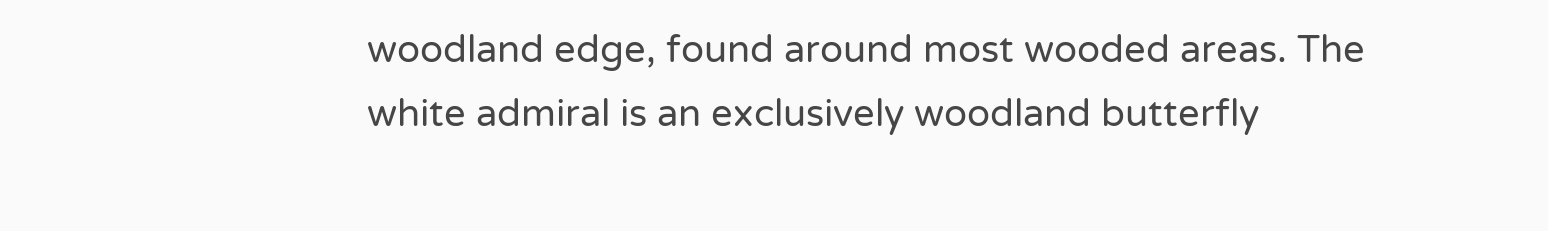woodland edge, found around most wooded areas. The white admiral is an exclusively woodland butterfly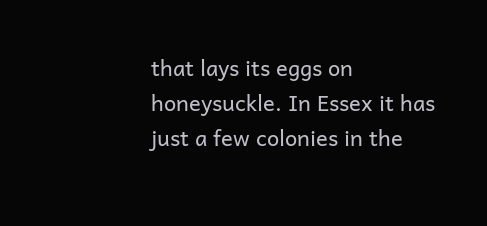that lays its eggs on honeysuckle. In Essex it has just a few colonies in the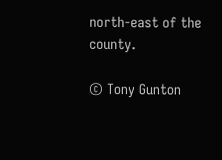north-east of the county.

© Tony Gunton